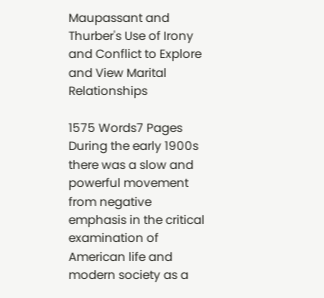Maupassant and Thurber's Use of Irony and Conflict to Explore and View Marital Relationships

1575 Words7 Pages
During the early 1900s there was a slow and powerful movement from negative emphasis in the critical examination of American life and modern society as a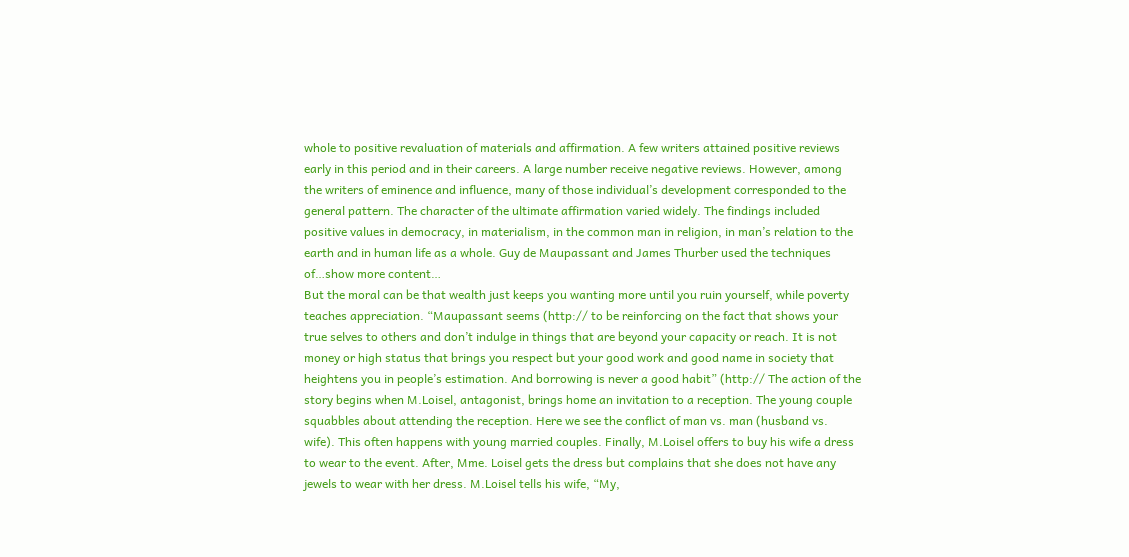whole to positive revaluation of materials and affirmation. A few writers attained positive reviews early in this period and in their careers. A large number receive negative reviews. However, among the writers of eminence and influence, many of those individual’s development corresponded to the general pattern. The character of the ultimate affirmation varied widely. The findings included positive values in democracy, in materialism, in the common man in religion, in man’s relation to the earth and in human life as a whole. Guy de Maupassant and James Thurber used the techniques of…show more content…
But the moral can be that wealth just keeps you wanting more until you ruin yourself, while poverty teaches appreciation. “Maupassant seems (http:// to be reinforcing on the fact that shows your true selves to others and don’t indulge in things that are beyond your capacity or reach. It is not money or high status that brings you respect but your good work and good name in society that heightens you in people’s estimation. And borrowing is never a good habit” (http:// The action of the story begins when M.Loisel, antagonist, brings home an invitation to a reception. The young couple squabbles about attending the reception. Here we see the conflict of man vs. man (husband vs. wife). This often happens with young married couples. Finally, M.Loisel offers to buy his wife a dress to wear to the event. After, Mme. Loisel gets the dress but complains that she does not have any jewels to wear with her dress. M.Loisel tells his wife, “My,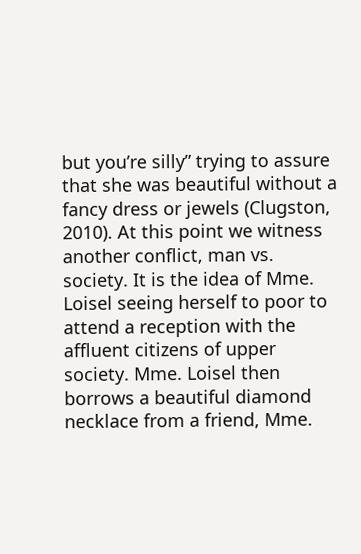but you’re silly” trying to assure that she was beautiful without a fancy dress or jewels (Clugston, 2010). At this point we witness another conflict, man vs. society. It is the idea of Mme. Loisel seeing herself to poor to attend a reception with the affluent citizens of upper society. Mme. Loisel then borrows a beautiful diamond necklace from a friend, Mme.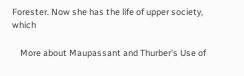Forester. Now she has the life of upper society, which

    More about Maupassant and Thurber's Use of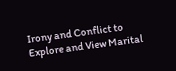Irony and Conflict to Explore and View Marital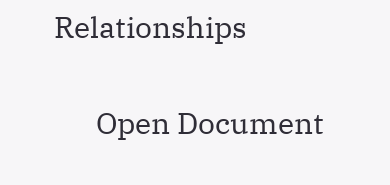Relationships

      Open Document